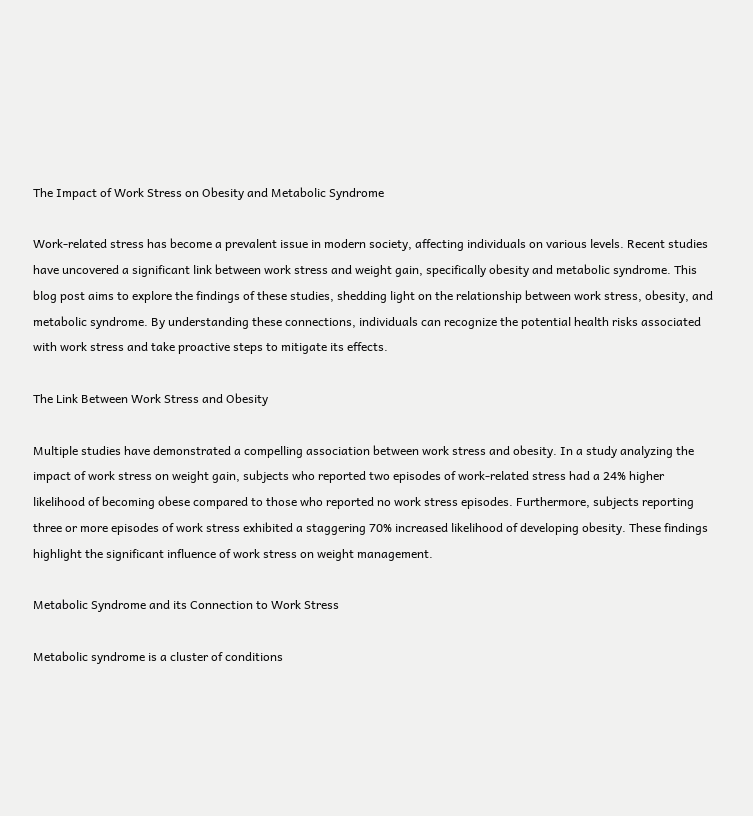The Impact of Work Stress on Obesity and Metabolic Syndrome

Work-related stress has become a prevalent issue in modern society, affecting individuals on various levels. Recent studies have uncovered a significant link between work stress and weight gain, specifically obesity and metabolic syndrome. This blog post aims to explore the findings of these studies, shedding light on the relationship between work stress, obesity, and metabolic syndrome. By understanding these connections, individuals can recognize the potential health risks associated with work stress and take proactive steps to mitigate its effects.

The Link Between Work Stress and Obesity

Multiple studies have demonstrated a compelling association between work stress and obesity. In a study analyzing the impact of work stress on weight gain, subjects who reported two episodes of work-related stress had a 24% higher likelihood of becoming obese compared to those who reported no work stress episodes. Furthermore, subjects reporting three or more episodes of work stress exhibited a staggering 70% increased likelihood of developing obesity. These findings highlight the significant influence of work stress on weight management.

Metabolic Syndrome and its Connection to Work Stress

Metabolic syndrome is a cluster of conditions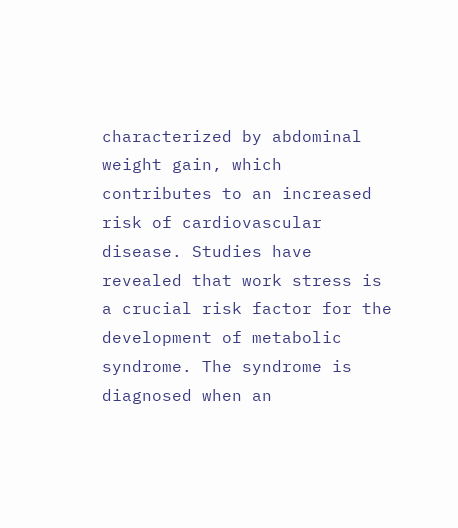characterized by abdominal weight gain, which contributes to an increased risk of cardiovascular disease. Studies have revealed that work stress is a crucial risk factor for the development of metabolic syndrome. The syndrome is diagnosed when an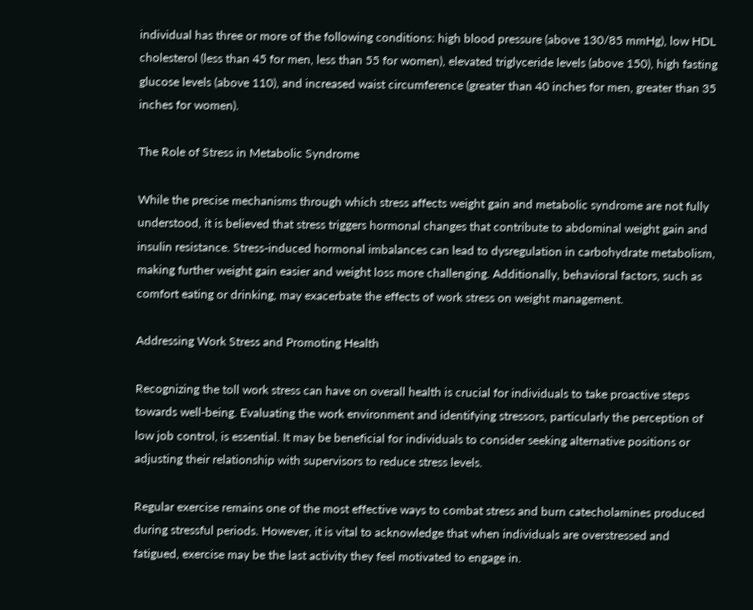individual has three or more of the following conditions: high blood pressure (above 130/85 mmHg), low HDL cholesterol (less than 45 for men, less than 55 for women), elevated triglyceride levels (above 150), high fasting glucose levels (above 110), and increased waist circumference (greater than 40 inches for men, greater than 35 inches for women).

The Role of Stress in Metabolic Syndrome

While the precise mechanisms through which stress affects weight gain and metabolic syndrome are not fully understood, it is believed that stress triggers hormonal changes that contribute to abdominal weight gain and insulin resistance. Stress-induced hormonal imbalances can lead to dysregulation in carbohydrate metabolism, making further weight gain easier and weight loss more challenging. Additionally, behavioral factors, such as comfort eating or drinking, may exacerbate the effects of work stress on weight management.

Addressing Work Stress and Promoting Health

Recognizing the toll work stress can have on overall health is crucial for individuals to take proactive steps towards well-being. Evaluating the work environment and identifying stressors, particularly the perception of low job control, is essential. It may be beneficial for individuals to consider seeking alternative positions or adjusting their relationship with supervisors to reduce stress levels.

Regular exercise remains one of the most effective ways to combat stress and burn catecholamines produced during stressful periods. However, it is vital to acknowledge that when individuals are overstressed and fatigued, exercise may be the last activity they feel motivated to engage in.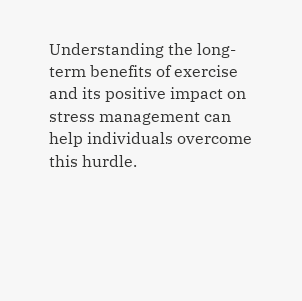Understanding the long-term benefits of exercise and its positive impact on stress management can help individuals overcome this hurdle.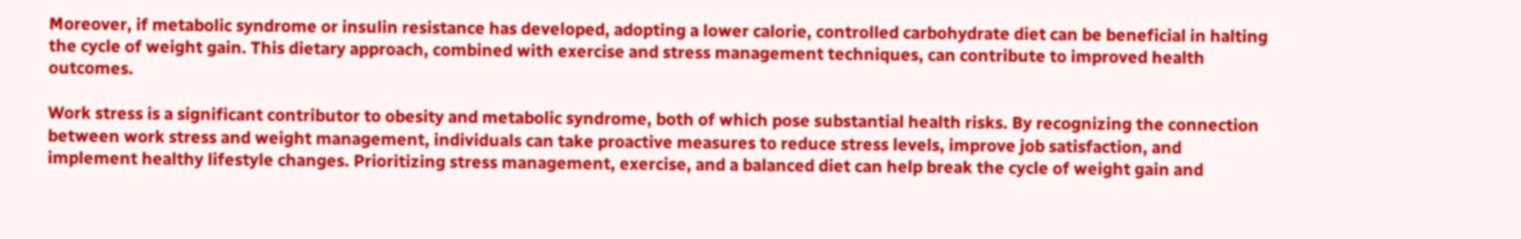Moreover, if metabolic syndrome or insulin resistance has developed, adopting a lower calorie, controlled carbohydrate diet can be beneficial in halting the cycle of weight gain. This dietary approach, combined with exercise and stress management techniques, can contribute to improved health outcomes.

Work stress is a significant contributor to obesity and metabolic syndrome, both of which pose substantial health risks. By recognizing the connection between work stress and weight management, individuals can take proactive measures to reduce stress levels, improve job satisfaction, and implement healthy lifestyle changes. Prioritizing stress management, exercise, and a balanced diet can help break the cycle of weight gain and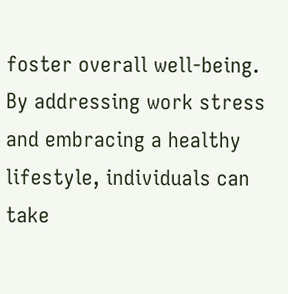foster overall well-being. By addressing work stress and embracing a healthy lifestyle, individuals can take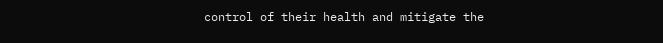control of their health and mitigate the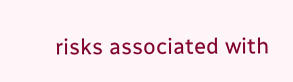risks associated with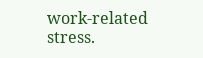work-related stress.